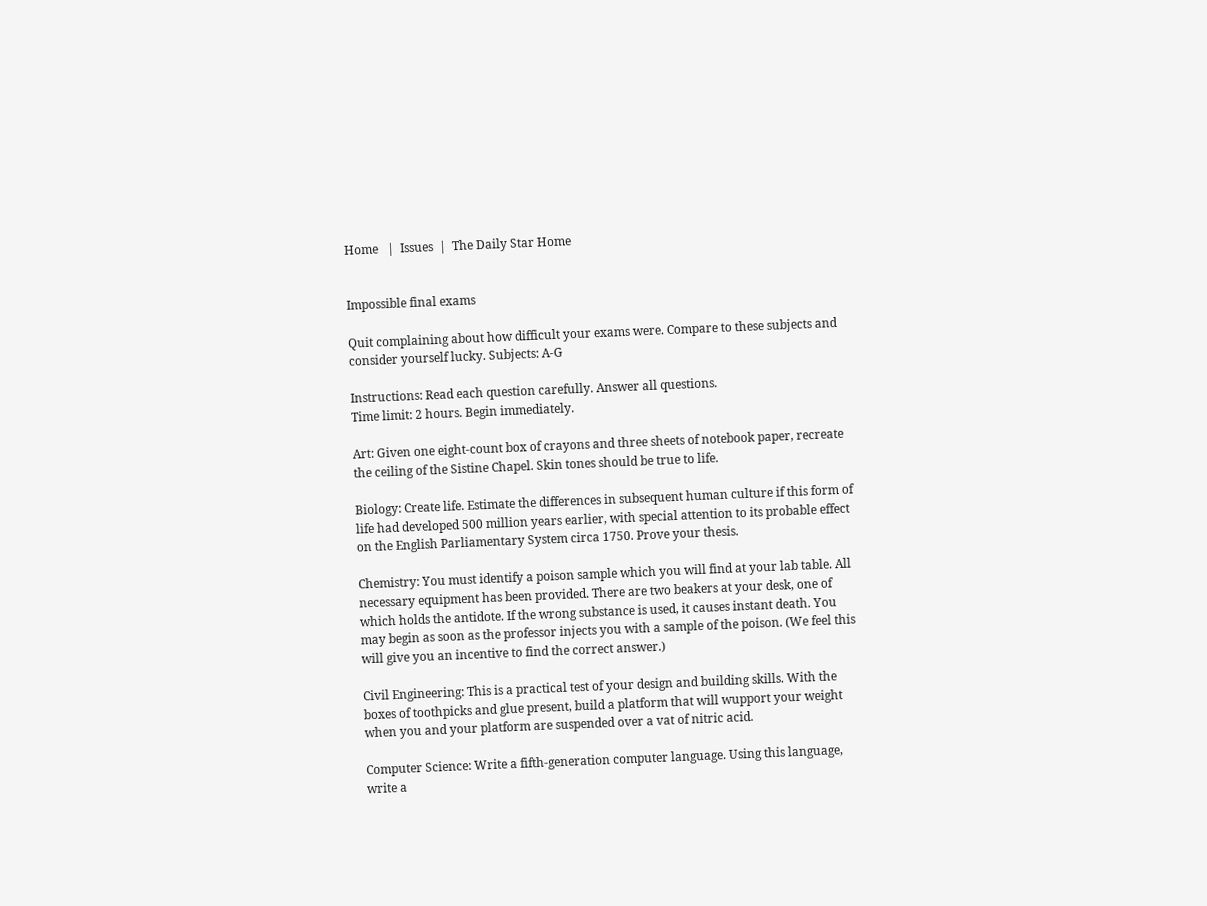Home   |  Issues  |  The Daily Star Home


Impossible final exams

Quit complaining about how difficult your exams were. Compare to these subjects and consider yourself lucky. Subjects: A-G

Instructions: Read each question carefully. Answer all questions.
Time limit: 2 hours. Begin immediately.

Art: Given one eight-count box of crayons and three sheets of notebook paper, recreate the ceiling of the Sistine Chapel. Skin tones should be true to life.

Biology: Create life. Estimate the differences in subsequent human culture if this form of life had developed 500 million years earlier, with special attention to its probable effect on the English Parliamentary System circa 1750. Prove your thesis.

Chemistry: You must identify a poison sample which you will find at your lab table. All necessary equipment has been provided. There are two beakers at your desk, one of which holds the antidote. If the wrong substance is used, it causes instant death. You may begin as soon as the professor injects you with a sample of the poison. (We feel this will give you an incentive to find the correct answer.)

Civil Engineering: This is a practical test of your design and building skills. With the boxes of toothpicks and glue present, build a platform that will wupport your weight when you and your platform are suspended over a vat of nitric acid.

Computer Science: Write a fifth-generation computer language. Using this language, write a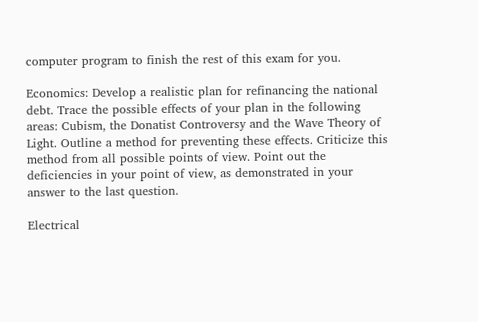computer program to finish the rest of this exam for you.

Economics: Develop a realistic plan for refinancing the national debt. Trace the possible effects of your plan in the following areas: Cubism, the Donatist Controversy and the Wave Theory of Light. Outline a method for preventing these effects. Criticize this method from all possible points of view. Point out the deficiencies in your point of view, as demonstrated in your answer to the last question.

Electrical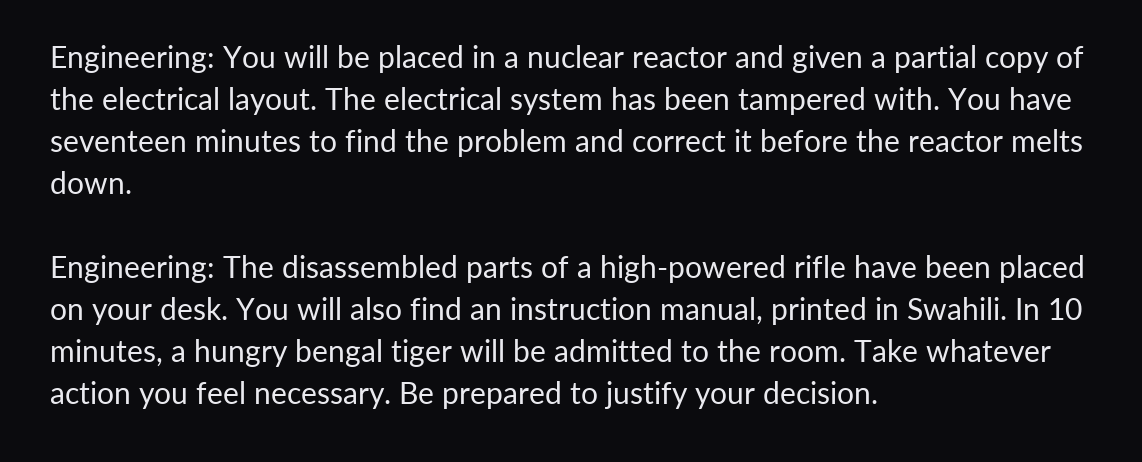Engineering: You will be placed in a nuclear reactor and given a partial copy of the electrical layout. The electrical system has been tampered with. You have seventeen minutes to find the problem and correct it before the reactor melts down.

Engineering: The disassembled parts of a high-powered rifle have been placed on your desk. You will also find an instruction manual, printed in Swahili. In 10 minutes, a hungry bengal tiger will be admitted to the room. Take whatever action you feel necessary. Be prepared to justify your decision.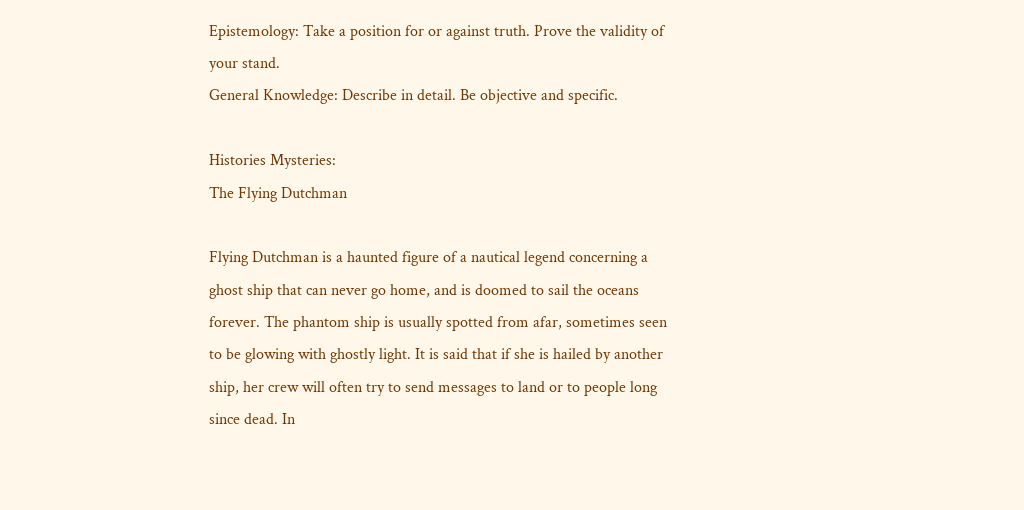Epistemology: Take a position for or against truth. Prove the validity of your stand.
General Knowledge: Describe in detail. Be objective and specific.

Histories Mysteries:
The Flying Dutchman

Flying Dutchman is a haunted figure of a nautical legend concerning a ghost ship that can never go home, and is doomed to sail the oceans forever. The phantom ship is usually spotted from afar, sometimes seen to be glowing with ghostly light. It is said that if she is hailed by another ship, her crew will often try to send messages to land or to people long since dead. In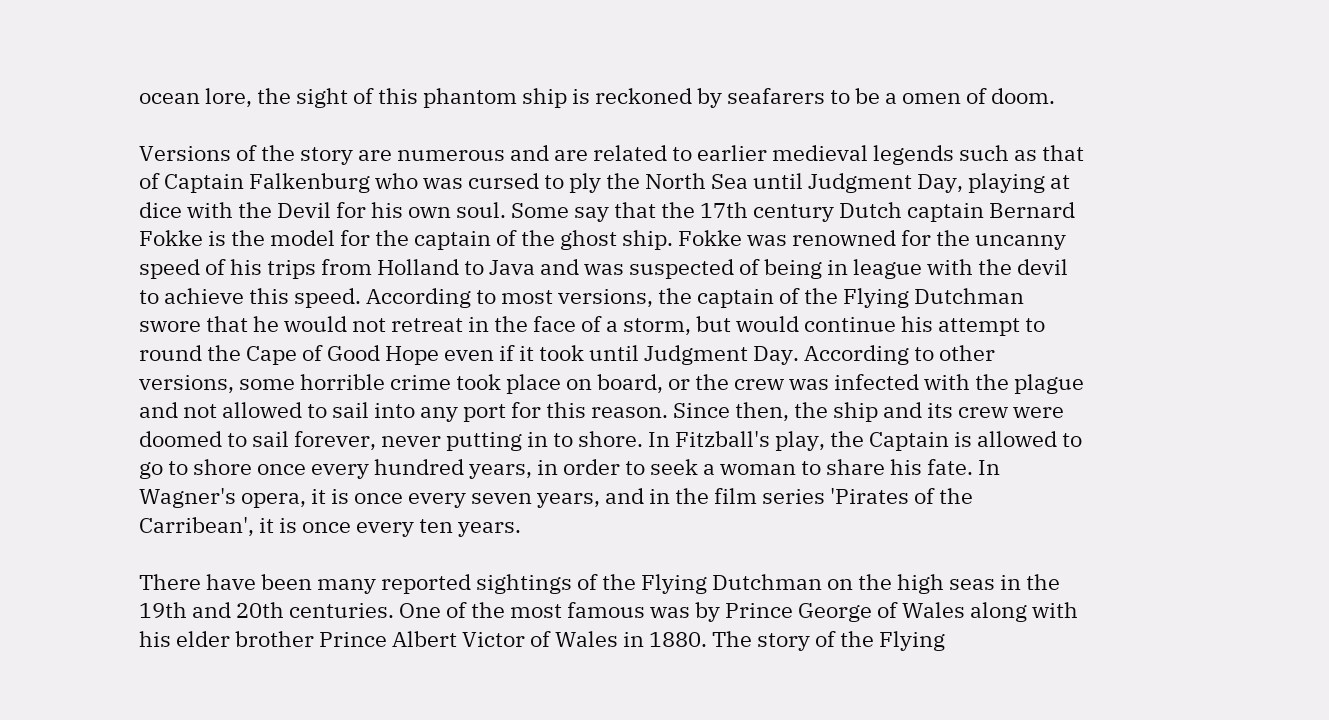ocean lore, the sight of this phantom ship is reckoned by seafarers to be a omen of doom.

Versions of the story are numerous and are related to earlier medieval legends such as that of Captain Falkenburg who was cursed to ply the North Sea until Judgment Day, playing at dice with the Devil for his own soul. Some say that the 17th century Dutch captain Bernard Fokke is the model for the captain of the ghost ship. Fokke was renowned for the uncanny speed of his trips from Holland to Java and was suspected of being in league with the devil to achieve this speed. According to most versions, the captain of the Flying Dutchman swore that he would not retreat in the face of a storm, but would continue his attempt to round the Cape of Good Hope even if it took until Judgment Day. According to other versions, some horrible crime took place on board, or the crew was infected with the plague and not allowed to sail into any port for this reason. Since then, the ship and its crew were doomed to sail forever, never putting in to shore. In Fitzball's play, the Captain is allowed to go to shore once every hundred years, in order to seek a woman to share his fate. In Wagner's opera, it is once every seven years, and in the film series 'Pirates of the Carribean', it is once every ten years.

There have been many reported sightings of the Flying Dutchman on the high seas in the 19th and 20th centuries. One of the most famous was by Prince George of Wales along with his elder brother Prince Albert Victor of Wales in 1880. The story of the Flying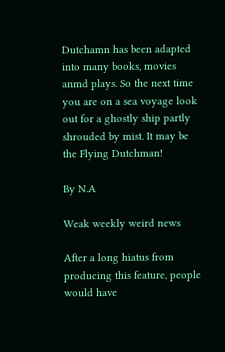Dutchamn has been adapted into many books, movies anmd plays. So the next time you are on a sea voyage look out for a ghostly ship partly shrouded by mist. It may be the Flying Dutchman!

By N.A

Weak weekly weird news

After a long hiatus from producing this feature, people would have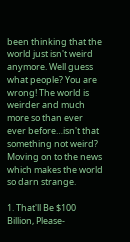been thinking that the world just isn't weird anymore. Well guess what people? You are wrong! The world is weirder and much more so than ever ever before…isn't that something not weird? Moving on to the news which makes the world so darn strange.

1. That'll Be $100 Billion, Please-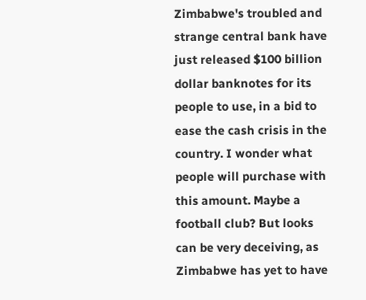Zimbabwe's troubled and strange central bank have just released $100 billion dollar banknotes for its people to use, in a bid to ease the cash crisis in the country. I wonder what people will purchase with this amount. Maybe a football club? But looks can be very deceiving, as Zimbabwe has yet to have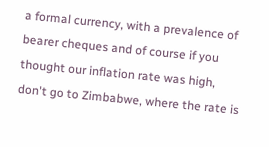a formal currency, with a prevalence of bearer cheques and of course if you thought our inflation rate was high, don't go to Zimbabwe, where the rate is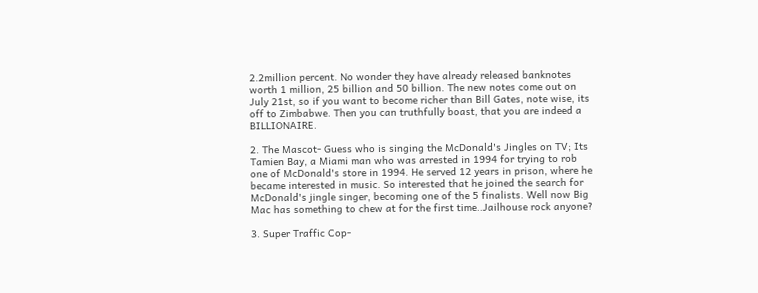2.2million percent. No wonder they have already released banknotes worth 1 million, 25 billion and 50 billion. The new notes come out on July 21st, so if you want to become richer than Bill Gates, note wise, its off to Zimbabwe. Then you can truthfully boast, that you are indeed a BILLIONAIRE.

2. The Mascot- Guess who is singing the McDonald's Jingles on TV; Its Tamien Bay, a Miami man who was arrested in 1994 for trying to rob one of McDonald's store in 1994. He served 12 years in prison, where he became interested in music. So interested that he joined the search for McDonald's jingle singer, becoming one of the 5 finalists. Well now Big Mac has something to chew at for the first time..Jailhouse rock anyone?

3. Super Traffic Cop-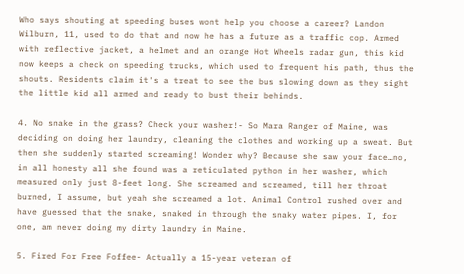Who says shouting at speeding buses wont help you choose a career? Landon Wilburn, 11, used to do that and now he has a future as a traffic cop. Armed with reflective jacket, a helmet and an orange Hot Wheels radar gun, this kid now keeps a check on speeding trucks, which used to frequent his path, thus the shouts. Residents claim it's a treat to see the bus slowing down as they sight the little kid all armed and ready to bust their behinds.

4. No snake in the grass? Check your washer!- So Mara Ranger of Maine, was deciding on doing her laundry, cleaning the clothes and working up a sweat. But then she suddenly started screaming! Wonder why? Because she saw your face…no, in all honesty all she found was a reticulated python in her washer, which measured only just 8-feet long. She screamed and screamed, till her throat burned, I assume, but yeah she screamed a lot. Animal Control rushed over and have guessed that the snake, snaked in through the snaky water pipes. I, for one, am never doing my dirty laundry in Maine.

5. Fired For Free Foffee- Actually a 15-year veteran of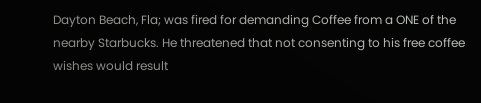Dayton Beach, Fla; was fired for demanding Coffee from a ONE of the nearby Starbucks. He threatened that not consenting to his free coffee wishes would result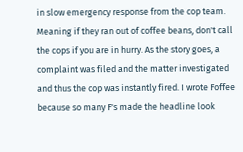in slow emergency response from the cop team. Meaning if they ran out of coffee beans, don't call the cops if you are in hurry. As the story goes, a complaint was filed and the matter investigated and thus the cop was instantly fired. I wrote Foffee because so many F's made the headline look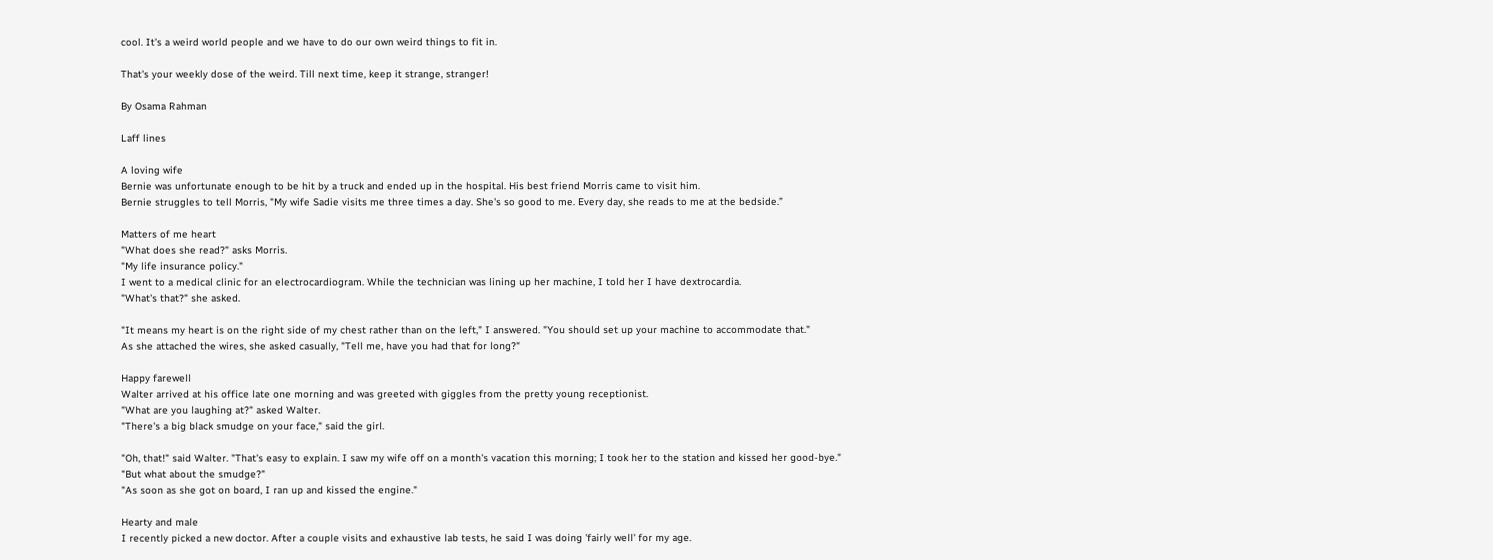cool. It's a weird world people and we have to do our own weird things to fit in.

That's your weekly dose of the weird. Till next time, keep it strange, stranger!

By Osama Rahman

Laff lines

A loving wife
Bernie was unfortunate enough to be hit by a truck and ended up in the hospital. His best friend Morris came to visit him.
Bernie struggles to tell Morris, "My wife Sadie visits me three times a day. She's so good to me. Every day, she reads to me at the bedside.”

Matters of me heart
"What does she read?" asks Morris.
"My life insurance policy."
I went to a medical clinic for an electrocardiogram. While the technician was lining up her machine, I told her I have dextrocardia.
"What's that?" she asked.

"It means my heart is on the right side of my chest rather than on the left," I answered. "You should set up your machine to accommodate that."
As she attached the wires, she asked casually, "Tell me, have you had that for long?"

Happy farewell
Walter arrived at his office late one morning and was greeted with giggles from the pretty young receptionist.
"What are you laughing at?" asked Walter.
"There's a big black smudge on your face," said the girl.

"Oh, that!" said Walter. "That's easy to explain. I saw my wife off on a month's vacation this morning; I took her to the station and kissed her good-bye."
"But what about the smudge?"
"As soon as she got on board, I ran up and kissed the engine."

Hearty and male
I recently picked a new doctor. After a couple visits and exhaustive lab tests, he said I was doing 'fairly well' for my age.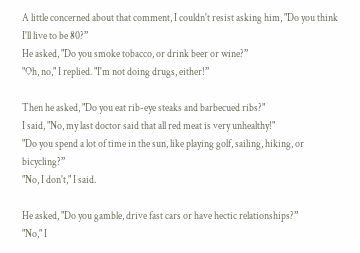A little concerned about that comment, I couldn't resist asking him, "Do you think I'll live to be 80?”
He asked, "Do you smoke tobacco, or drink beer or wine?”
"Oh, no," I replied. "I'm not doing drugs, either!”

Then he asked, "Do you eat rib-eye steaks and barbecued ribs?"
I said, "No, my last doctor said that all red meat is very unhealthy!"
"Do you spend a lot of time in the sun, like playing golf, sailing, hiking, or bicycling?”
"No, I don't," I said.

He asked, "Do you gamble, drive fast cars or have hectic relationships?”
"No," I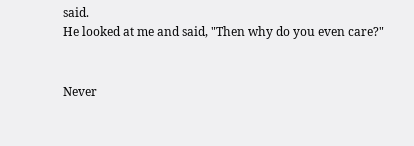said.
He looked at me and said, "Then why do you even care?"


Never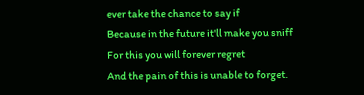ever take the chance to say if
Because in the future it'll make you sniff
For this you will forever regret
And the pain of this is unable to forget.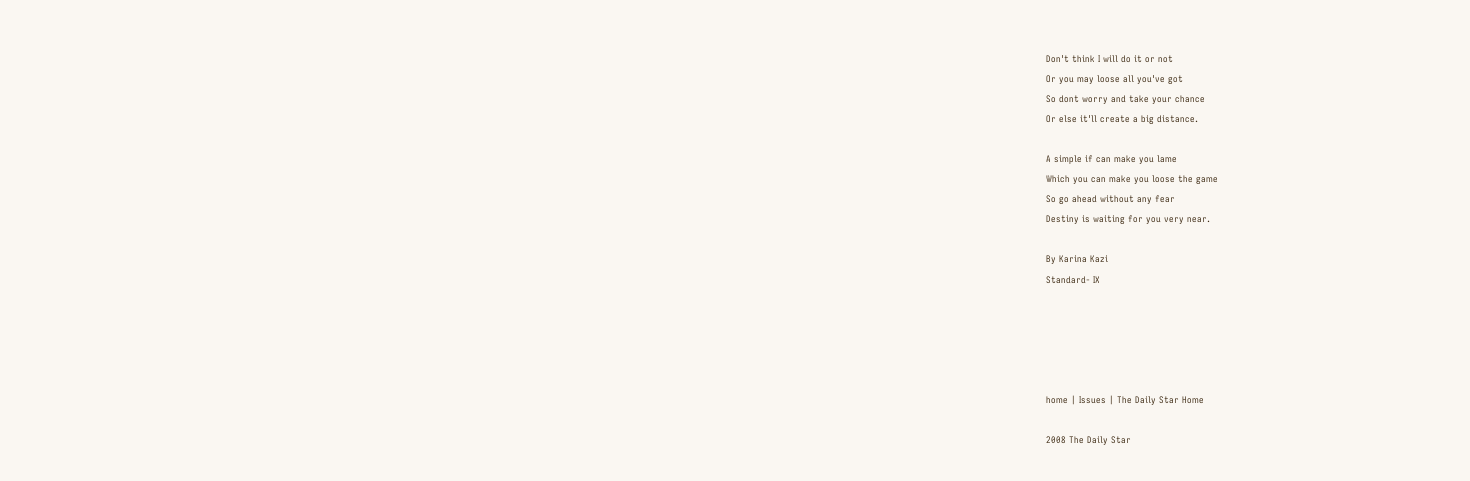Don't think I will do it or not
Or you may loose all you've got
So dont worry and take your chance
Or else it'll create a big distance.

A simple if can make you lame
Which you can make you loose the game
So go ahead without any fear
Destiny is waiting for you very near.

By Karina Kazi
Standard- IX





home | Issues | The Daily Star Home

2008 The Daily Star